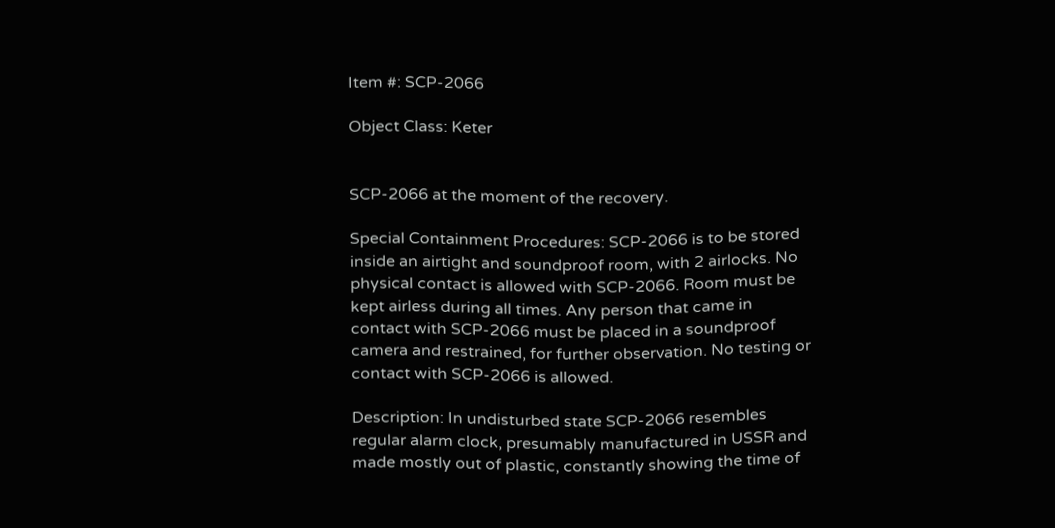Item #: SCP-2066

Object Class: Keter


SCP-2066 at the moment of the recovery.

Special Containment Procedures: SCP-2066 is to be stored inside an airtight and soundproof room, with 2 airlocks. No physical contact is allowed with SCP-2066. Room must be kept airless during all times. Any person that came in contact with SCP-2066 must be placed in a soundproof camera and restrained, for further observation. No testing or contact with SCP-2066 is allowed.

Description: In undisturbed state SCP-2066 resembles regular alarm clock, presumably manufactured in USSR and made mostly out of plastic, constantly showing the time of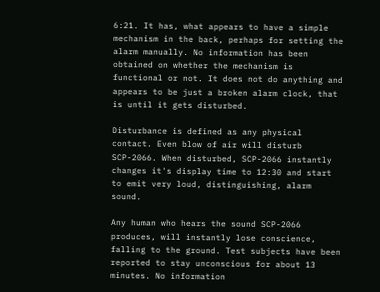6:21. It has, what appears to have a simple mechanism in the back, perhaps for setting the alarm manually. No information has been obtained on whether the mechanism is functional or not. It does not do anything and appears to be just a broken alarm clock, that is until it gets disturbed.

Disturbance is defined as any physical contact. Even blow of air will disturb SCP-2066. When disturbed, SCP-2066 instantly changes it's display time to 12:30 and start to emit very loud, distinguishing, alarm sound.

Any human who hears the sound SCP-2066 produces, will instantly lose conscience, falling to the ground. Test subjects have been reported to stay unconscious for about 13 minutes. No information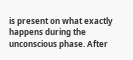is present on what exactly happens during the unconscious phase. After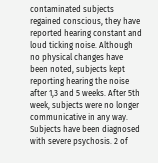contaminated subjects regained conscious, they have reported hearing constant and loud ticking noise. Although no physical changes have been noted, subjects kept reporting hearing the noise after 1,3 and 5 weeks. After 5th week, subjects were no longer communicative in any way. Subjects have been diagnosed with severe psychosis. 2 of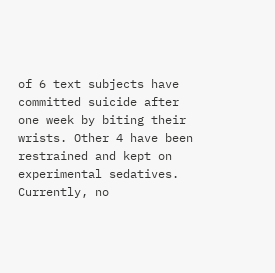of 6 text subjects have committed suicide after one week by biting their wrists. Other 4 have been restrained and kept on experimental sedatives. Currently, no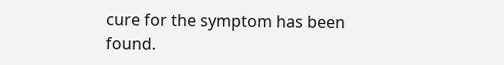cure for the symptom has been found.